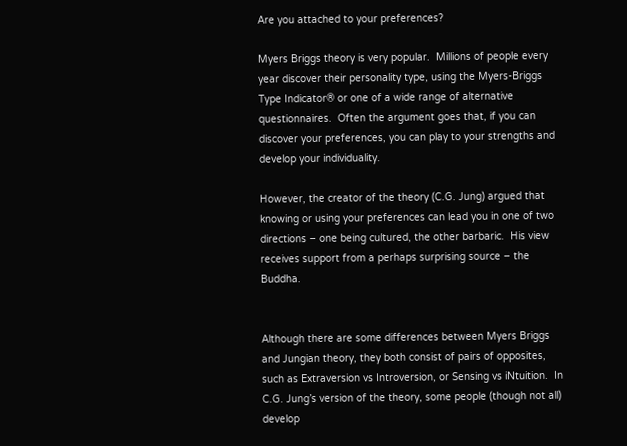Are you attached to your preferences?

Myers Briggs theory is very popular.  Millions of people every year discover their personality type, using the Myers-Briggs Type Indicator® or one of a wide range of alternative questionnaires.  Often the argument goes that, if you can discover your preferences, you can play to your strengths and develop your individuality.

However, the creator of the theory (C.G. Jung) argued that knowing or using your preferences can lead you in one of two directions – one being cultured, the other barbaric.  His view receives support from a perhaps surprising source – the Buddha.


Although there are some differences between Myers Briggs and Jungian theory, they both consist of pairs of opposites, such as Extraversion vs Introversion, or Sensing vs iNtuition.  In C.G. Jung’s version of the theory, some people (though not all) develop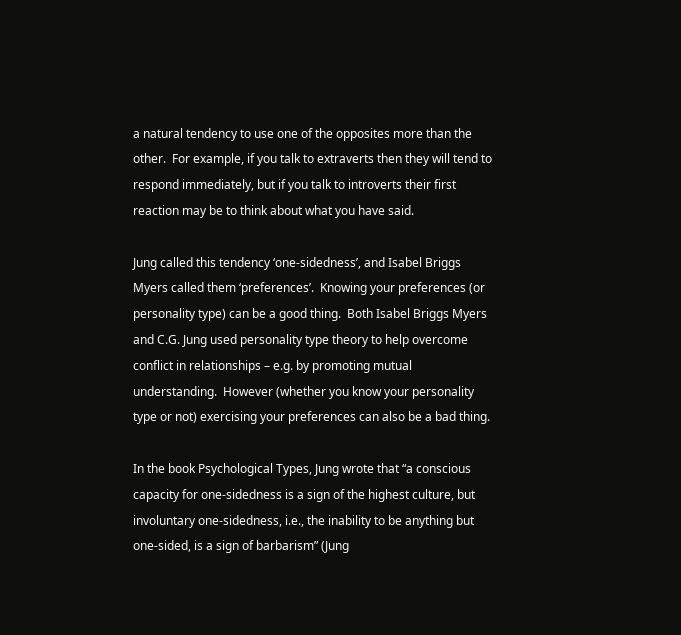a natural tendency to use one of the opposites more than the other.  For example, if you talk to extraverts then they will tend to respond immediately, but if you talk to introverts their first reaction may be to think about what you have said.

Jung called this tendency ‘one-sidedness’, and Isabel Briggs Myers called them ‘preferences’.  Knowing your preferences (or personality type) can be a good thing.  Both Isabel Briggs Myers and C.G. Jung used personality type theory to help overcome conflict in relationships – e.g. by promoting mutual understanding.  However (whether you know your personality type or not) exercising your preferences can also be a bad thing.

In the book Psychological Types, Jung wrote that “a conscious capacity for one-sidedness is a sign of the highest culture, but involuntary one-sidedness, i.e., the inability to be anything but one-sided, is a sign of barbarism” (Jung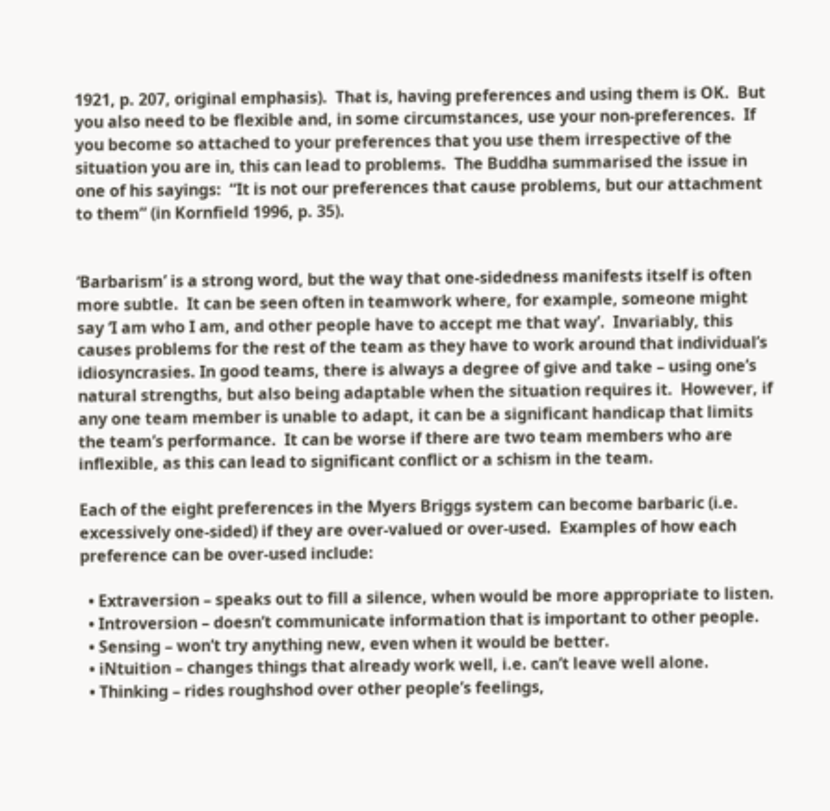1921, p. 207, original emphasis).  That is, having preferences and using them is OK.  But you also need to be flexible and, in some circumstances, use your non-preferences.  If you become so attached to your preferences that you use them irrespective of the situation you are in, this can lead to problems.  The Buddha summarised the issue in one of his sayings:  “It is not our preferences that cause problems, but our attachment to them” (in Kornfield 1996, p. 35).


‘Barbarism’ is a strong word, but the way that one-sidedness manifests itself is often more subtle.  It can be seen often in teamwork where, for example, someone might say ‘I am who I am, and other people have to accept me that way’.  Invariably, this causes problems for the rest of the team as they have to work around that individual’s idiosyncrasies. In good teams, there is always a degree of give and take – using one’s natural strengths, but also being adaptable when the situation requires it.  However, if any one team member is unable to adapt, it can be a significant handicap that limits the team’s performance.  It can be worse if there are two team members who are inflexible, as this can lead to significant conflict or a schism in the team.

Each of the eight preferences in the Myers Briggs system can become barbaric (i.e. excessively one-sided) if they are over-valued or over-used.  Examples of how each preference can be over-used include:

  • Extraversion – speaks out to fill a silence, when would be more appropriate to listen.
  • Introversion – doesn’t communicate information that is important to other people.
  • Sensing – won’t try anything new, even when it would be better.
  • iNtuition – changes things that already work well, i.e. can’t leave well alone.
  • Thinking – rides roughshod over other people’s feelings,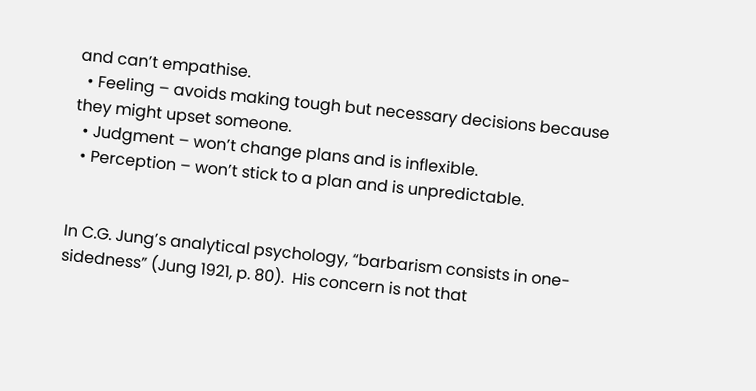and can’t empathise.
  • Feeling – avoids making tough but necessary decisions because they might upset someone.
  • Judgment – won’t change plans and is inflexible.
  • Perception – won’t stick to a plan and is unpredictable.


In C.G. Jung’s analytical psychology, “barbarism consists in one-sidedness” (Jung 1921, p. 80).  His concern is not that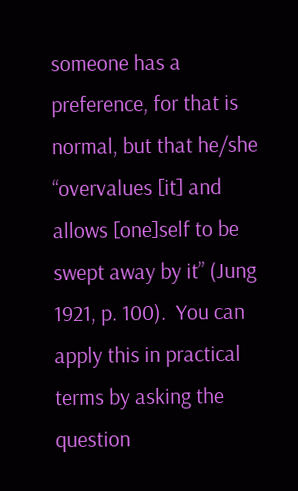someone has a preference, for that is normal, but that he/she “overvalues [it] and allows [one]self to be swept away by it” (Jung 1921, p. 100).  You can apply this in practical terms by asking the question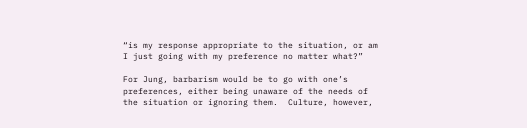“is my response appropriate to the situation, or am I just going with my preference no matter what?”

For Jung, barbarism would be to go with one’s preferences, either being unaware of the needs of the situation or ignoring them.  Culture, however,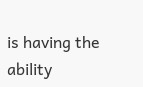is having the ability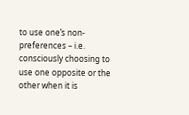to use one’s non-preferences – i.e. consciously choosing to use one opposite or the other when it is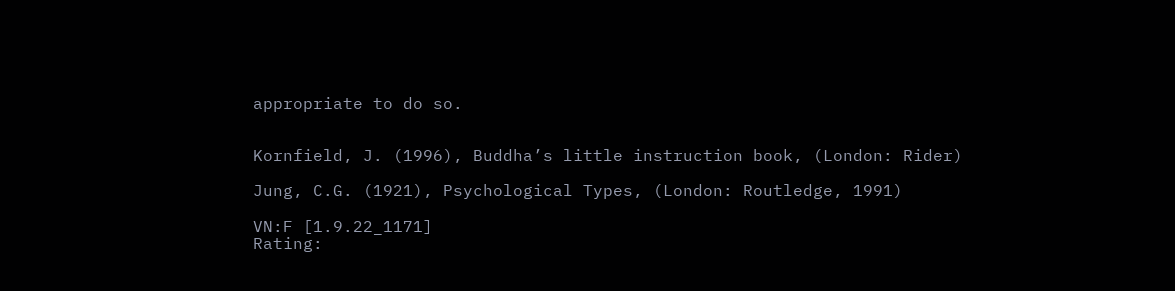appropriate to do so.


Kornfield, J. (1996), Buddha’s little instruction book, (London: Rider)

Jung, C.G. (1921), Psychological Types, (London: Routledge, 1991)

VN:F [1.9.22_1171]
Rating: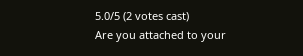5.0/5 (2 votes cast)
Are you attached to your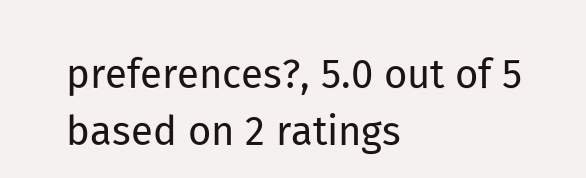preferences?, 5.0 out of 5 based on 2 ratings